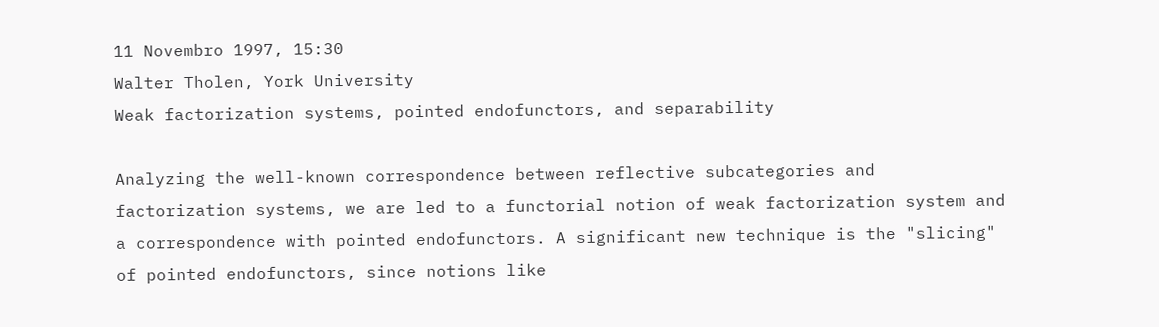11 Novembro 1997, 15:30
Walter Tholen, York University
Weak factorization systems, pointed endofunctors, and separability

Analyzing the well-known correspondence between reflective subcategories and factorization systems, we are led to a functorial notion of weak factorization system and a correspondence with pointed endofunctors. A significant new technique is the "slicing" of pointed endofunctors, since notions like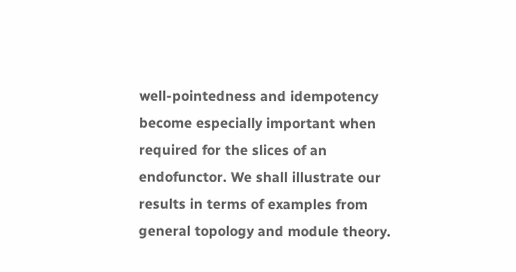well-pointedness and idempotency become especially important when required for the slices of an endofunctor. We shall illustrate our results in terms of examples from general topology and module theory.